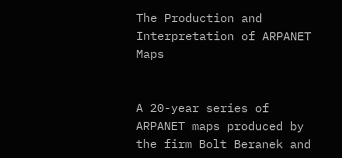The Production and Interpretation of ARPANET Maps


A 20-year series of ARPANET maps produced by the firm Bolt Beranek and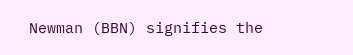Newman (BBN) signifies the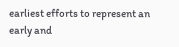earliest efforts to represent an early and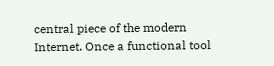central piece of the modern Internet. Once a functional tool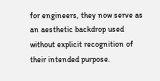for engineers, they now serve as an aesthetic backdrop used without explicit recognition of their intended purpose.